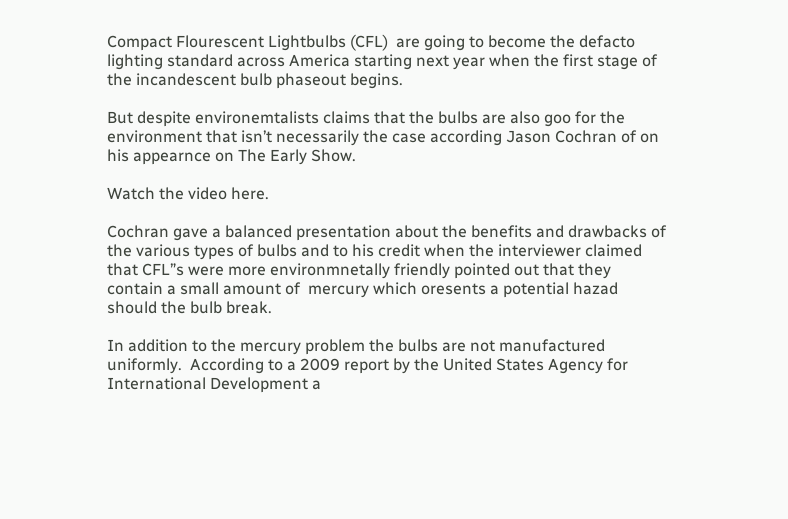Compact Flourescent Lightbulbs (CFL)  are going to become the defacto lighting standard across America starting next year when the first stage of the incandescent bulb phaseout begins.

But despite environemtalists claims that the bulbs are also goo for the environment that isn’t necessarily the case according Jason Cochran of on his appearnce on The Early Show.

Watch the video here.

Cochran gave a balanced presentation about the benefits and drawbacks of the various types of bulbs and to his credit when the interviewer claimed that CFL”s were more environmnetally friendly pointed out that they contain a small amount of  mercury which oresents a potential hazad should the bulb break.

In addition to the mercury problem the bulbs are not manufactured uniformly.  According to a 2009 report by the United States Agency for International Development a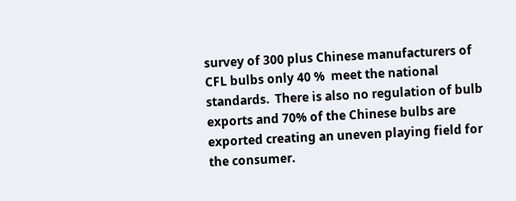survey of 300 plus Chinese manufacturers of CFL bulbs only 40 %  meet the national standards.  There is also no regulation of bulb exports and 70% of the Chinese bulbs are exported creating an uneven playing field for the consumer.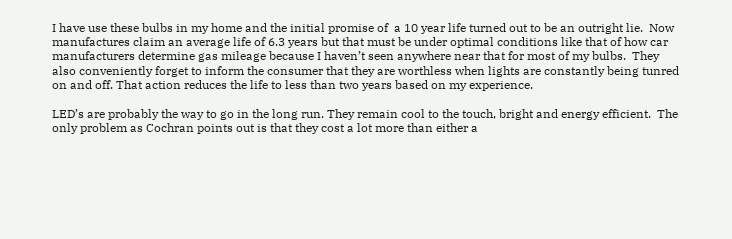I have use these bulbs in my home and the initial promise of  a 10 year life turned out to be an outright lie.  Now manufactures claim an average life of 6.3 years but that must be under optimal conditions like that of how car manufacturers determine gas mileage because I haven’t seen anywhere near that for most of my bulbs.  They also conveniently forget to inform the consumer that they are worthless when lights are constantly being tunred on and off. That action reduces the life to less than two years based on my experience.

LED’s are probably the way to go in the long run. They remain cool to the touch, bright and energy efficient.  The only problem as Cochran points out is that they cost a lot more than either a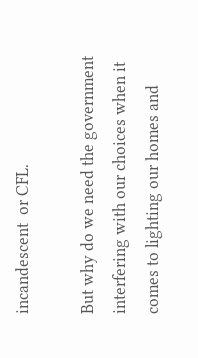incandescent  or CFL.

But why do we need the government interfering with our choices when it comes to lighting our homes and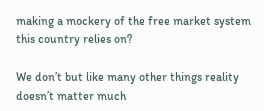making a mockery of the free market system this country relies on?

We don’t but like many other things reality doesn’t matter much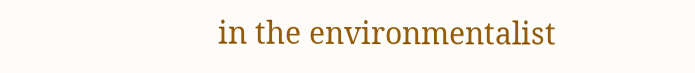in the environmentalist